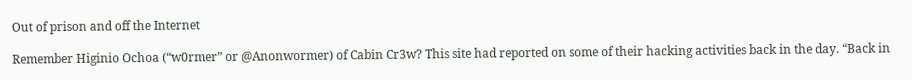Out of prison and off the Internet

Remember Higinio Ochoa (“w0rmer” or @Anonwormer) of Cabin Cr3w? This site had reported on some of their hacking activities back in the day. “Back in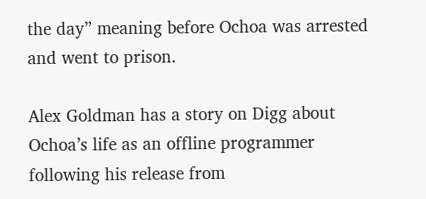the day” meaning before Ochoa was arrested and went to prison.

Alex Goldman has a story on Digg about Ochoa’s life as an offline programmer following his release from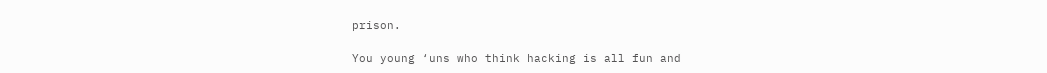prison.

You young ‘uns who think hacking is all fun and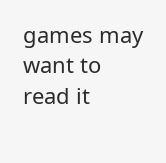games may want to read it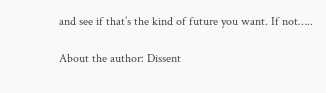and see if that’s the kind of future you want. If not…..

About the author: Dissent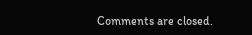Comments are closed.